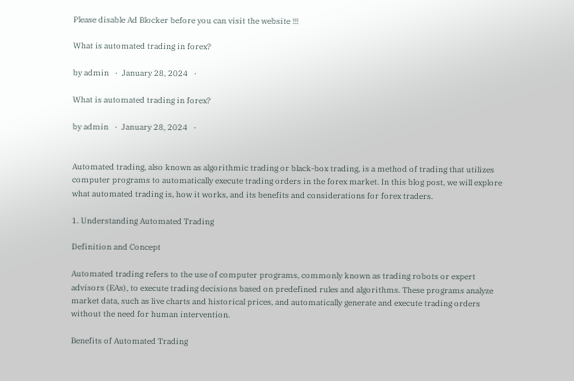Please disable Ad Blocker before you can visit the website !!!

What is automated trading in forex?

by admin   ·  January 28, 2024   ·

What is automated trading in forex?

by admin   ·  January 28, 2024   ·


Automated trading, also known as algorithmic trading or black-box trading, is a method of trading that utilizes computer programs to automatically execute trading orders in the forex market. In this blog post, we will explore what automated trading is, how it works, and its benefits and considerations for forex traders.

1. Understanding Automated Trading

Definition and Concept

Automated trading refers to the use of computer programs, commonly known as trading robots or expert advisors (EAs), to execute trading decisions based on predefined rules and algorithms. These programs analyze market data, such as live charts and historical prices, and automatically generate and execute trading orders without the need for human intervention.

Benefits of Automated Trading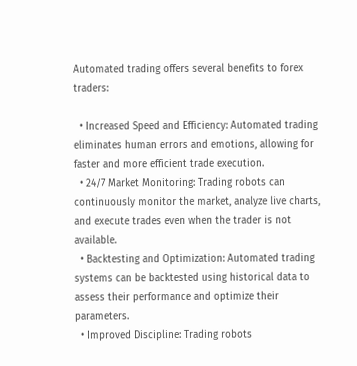Automated trading offers several benefits to forex traders:

  • Increased Speed and Efficiency: Automated trading eliminates human errors and emotions, allowing for faster and more efficient trade execution.
  • 24/7 Market Monitoring: Trading robots can continuously monitor the market, analyze live charts, and execute trades even when the trader is not available.
  • Backtesting and Optimization: Automated trading systems can be backtested using historical data to assess their performance and optimize their parameters.
  • Improved Discipline: Trading robots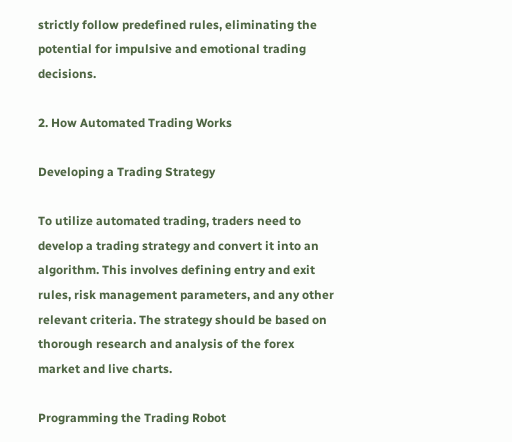strictly follow predefined rules, eliminating the potential for impulsive and emotional trading decisions.

2. How Automated Trading Works

Developing a Trading Strategy

To utilize automated trading, traders need to develop a trading strategy and convert it into an algorithm. This involves defining entry and exit rules, risk management parameters, and any other relevant criteria. The strategy should be based on thorough research and analysis of the forex market and live charts.

Programming the Trading Robot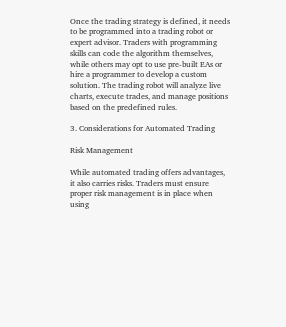Once the trading strategy is defined, it needs to be programmed into a trading robot or expert advisor. Traders with programming skills can code the algorithm themselves, while others may opt to use pre-built EAs or hire a programmer to develop a custom solution. The trading robot will analyze live charts, execute trades, and manage positions based on the predefined rules.

3. Considerations for Automated Trading

Risk Management

While automated trading offers advantages, it also carries risks. Traders must ensure proper risk management is in place when using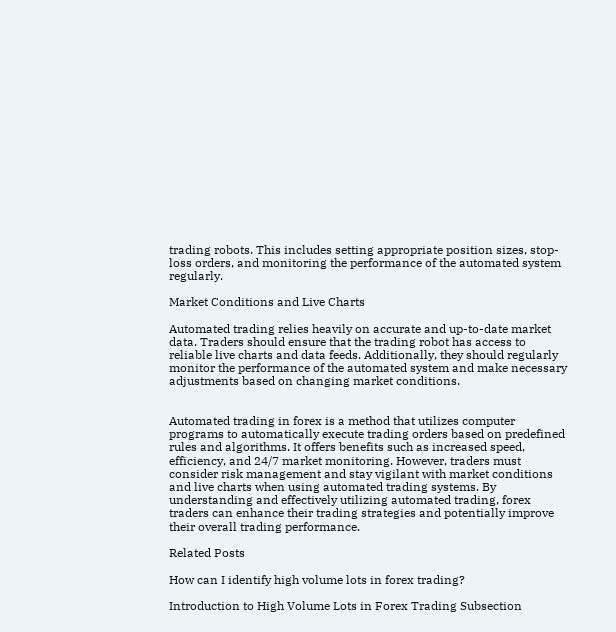trading robots. This includes setting appropriate position sizes, stop-loss orders, and monitoring the performance of the automated system regularly.

Market Conditions and Live Charts

Automated trading relies heavily on accurate and up-to-date market data. Traders should ensure that the trading robot has access to reliable live charts and data feeds. Additionally, they should regularly monitor the performance of the automated system and make necessary adjustments based on changing market conditions.


Automated trading in forex is a method that utilizes computer programs to automatically execute trading orders based on predefined rules and algorithms. It offers benefits such as increased speed, efficiency, and 24/7 market monitoring. However, traders must consider risk management and stay vigilant with market conditions and live charts when using automated trading systems. By understanding and effectively utilizing automated trading, forex traders can enhance their trading strategies and potentially improve their overall trading performance.

Related Posts

How can I identify high volume lots in forex trading?

Introduction to High Volume Lots in Forex Trading Subsection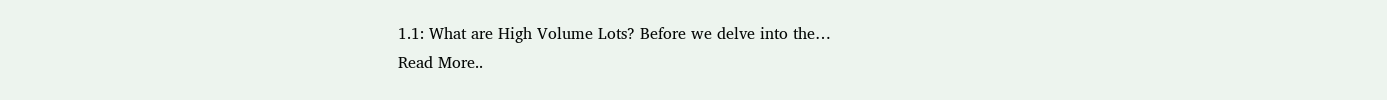1.1: What are High Volume Lots? Before we delve into the…
Read More..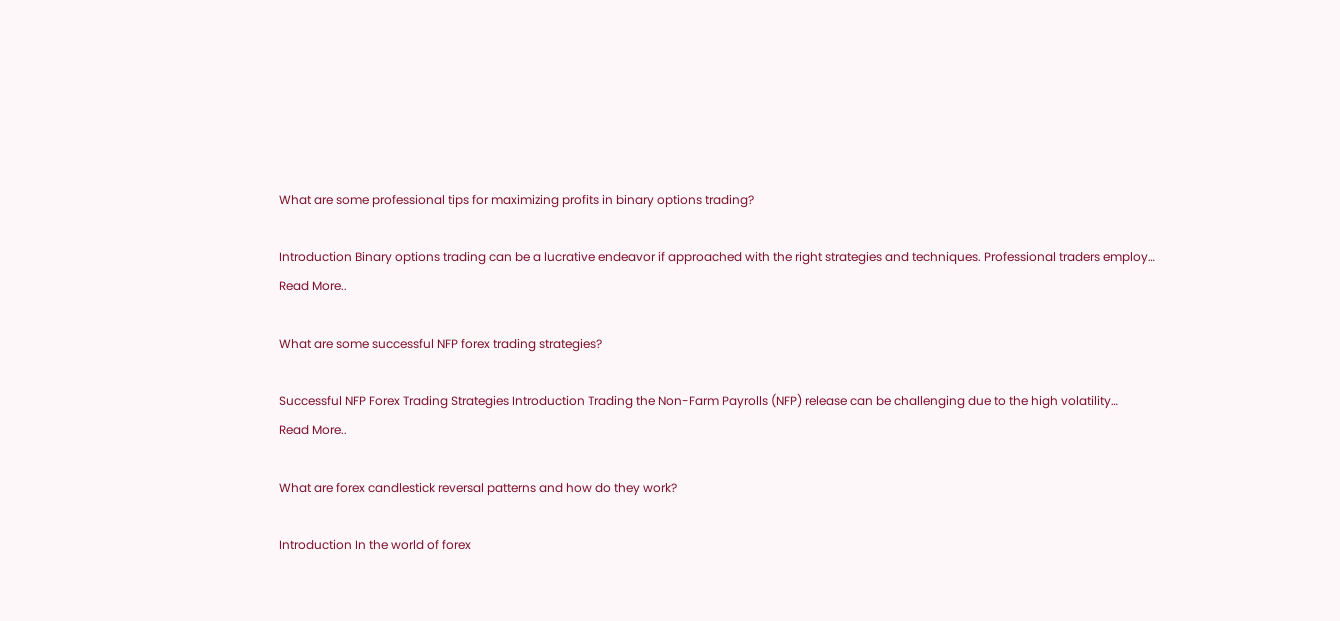What are some professional tips for maximizing profits in binary options trading?

Introduction Binary options trading can be a lucrative endeavor if approached with the right strategies and techniques. Professional traders employ…
Read More..

What are some successful NFP forex trading strategies?

Successful NFP Forex Trading Strategies Introduction Trading the Non-Farm Payrolls (NFP) release can be challenging due to the high volatility…
Read More..

What are forex candlestick reversal patterns and how do they work?

Introduction In the world of forex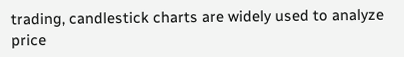trading, candlestick charts are widely used to analyze price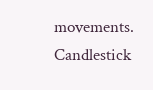movements. Candlestick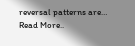reversal patterns are…
Read More..